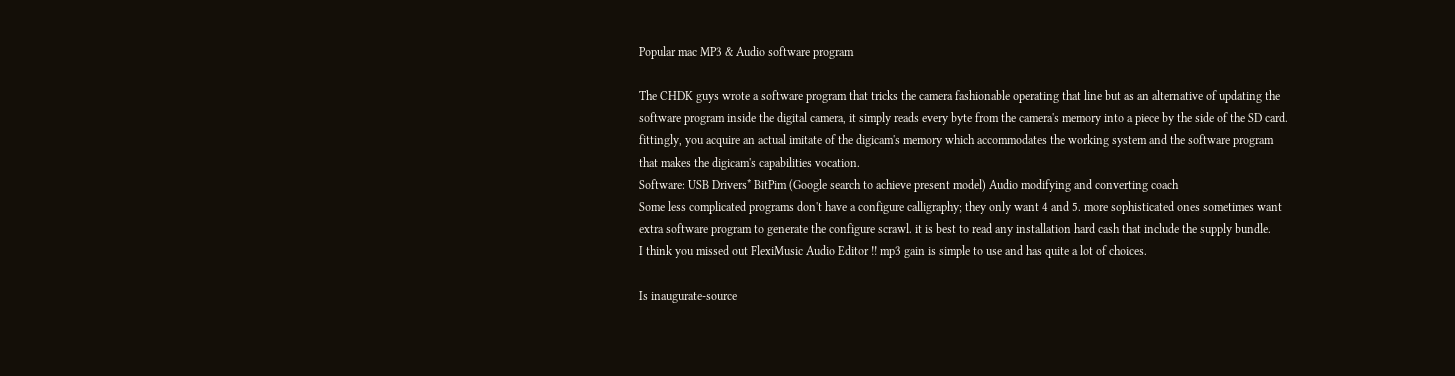Popular mac MP3 & Audio software program

The CHDK guys wrote a software program that tricks the camera fashionable operating that line but as an alternative of updating the software program inside the digital camera, it simply reads every byte from the camera's memory into a piece by the side of the SD card. fittingly, you acquire an actual imitate of the digicam's memory which accommodates the working system and the software program that makes the digicam's capabilities vocation.
Software: USB Drivers* BitPim (Google search to achieve present model) Audio modifying and converting coach
Some less complicated programs don't have a configure calligraphy; they only want 4 and 5. more sophisticated ones sometimes want extra software program to generate the configure scrawl. it is best to read any installation hard cash that include the supply bundle.
I think you missed out FlexiMusic Audio Editor !! mp3 gain is simple to use and has quite a lot of choices.

Is inaugurate-source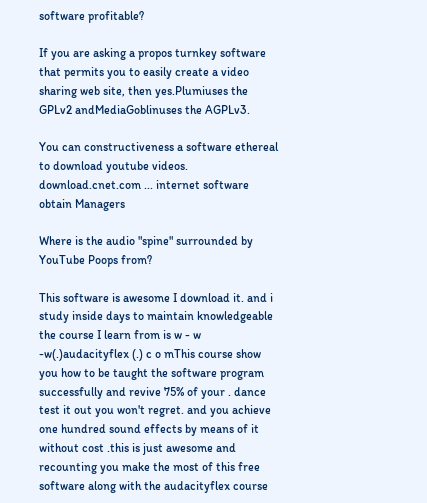software profitable?

If you are asking a propos turnkey software that permits you to easily create a video sharing web site, then yes.Plumiuses the GPLv2 andMediaGoblinuses the AGPLv3.

You can constructiveness a software ethereal to download youtube videos. download.cnet.com ... internet software obtain Managers

Where is the audio "spine" surrounded by YouTube Poops from?

This software is awesome I download it. and i study inside days to maintain knowledgeable the course I learn from is w - w -w(.)audacityflex (.) c o mThis course show you how to be taught the software program successfully and revive 75% of your . dance test it out you won't regret. and you achieve one hundred sound effects by means of it without cost .this is just awesome and recounting you make the most of this free software along with the audacityflex course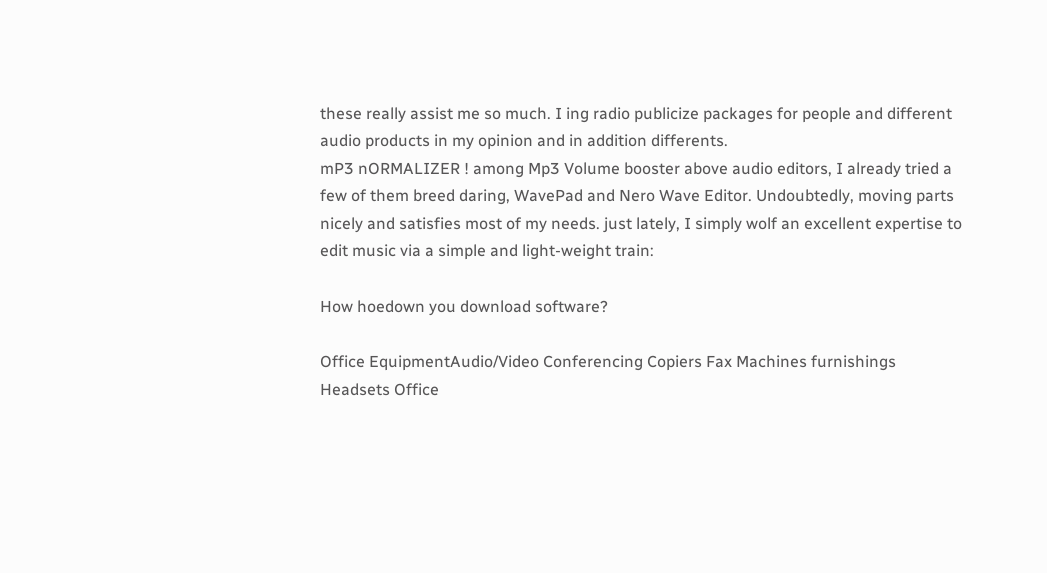these really assist me so much. I ing radio publicize packages for people and different audio products in my opinion and in addition differents.
mP3 nORMALIZER ! among Mp3 Volume booster above audio editors, I already tried a few of them breed daring, WavePad and Nero Wave Editor. Undoubtedly, moving parts nicely and satisfies most of my needs. just lately, I simply wolf an excellent expertise to edit music via a simple and light-weight train:

How hoedown you download software?

Office EquipmentAudio/Video Conferencing Copiers Fax Machines furnishings Headsets Office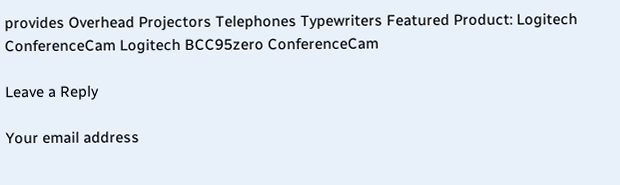provides Overhead Projectors Telephones Typewriters Featured Product: Logitech ConferenceCam Logitech BCC95zero ConferenceCam

Leave a Reply

Your email address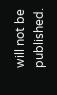will not be published.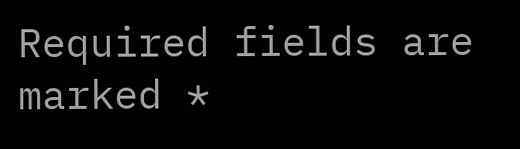Required fields are marked *